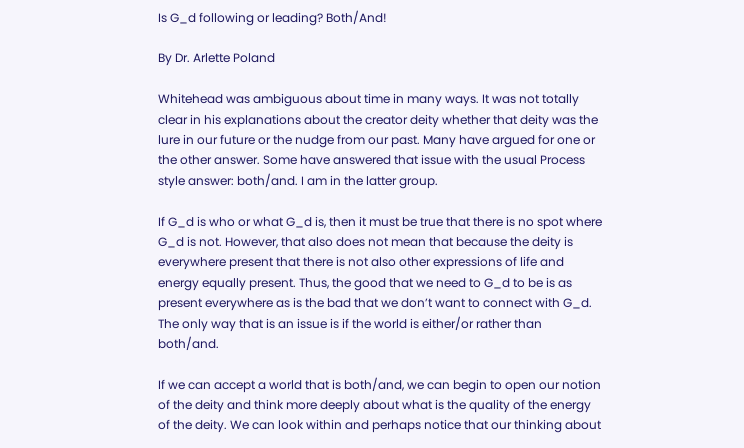Is G_d following or leading? Both/And!

By Dr. Arlette Poland

Whitehead was ambiguous about time in many ways. It was not totally clear in his explanations about the creator deity whether that deity was the lure in our future or the nudge from our past. Many have argued for one or the other answer. Some have answered that issue with the usual Process style answer: both/and. I am in the latter group.

If G_d is who or what G_d is, then it must be true that there is no spot where G_d is not. However, that also does not mean that because the deity is everywhere present that there is not also other expressions of life and energy equally present. Thus, the good that we need to G_d to be is as present everywhere as is the bad that we don’t want to connect with G_d. The only way that is an issue is if the world is either/or rather than both/and.

If we can accept a world that is both/and, we can begin to open our notion of the deity and think more deeply about what is the quality of the energy of the deity. We can look within and perhaps notice that our thinking about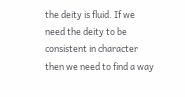the deity is fluid. If we need the deity to be consistent in character then we need to find a way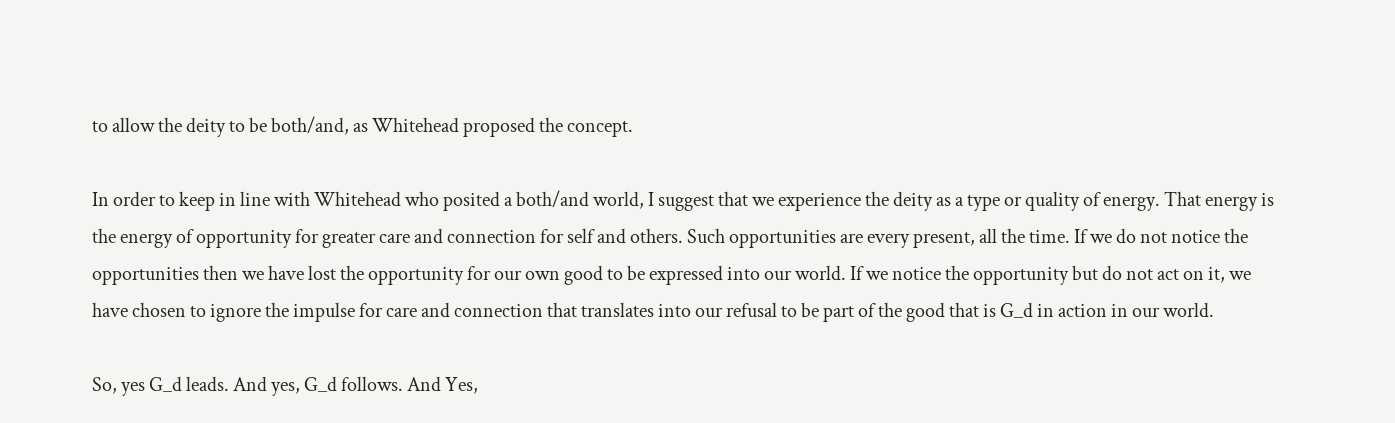to allow the deity to be both/and, as Whitehead proposed the concept.

In order to keep in line with Whitehead who posited a both/and world, I suggest that we experience the deity as a type or quality of energy. That energy is the energy of opportunity for greater care and connection for self and others. Such opportunities are every present, all the time. If we do not notice the opportunities then we have lost the opportunity for our own good to be expressed into our world. If we notice the opportunity but do not act on it, we have chosen to ignore the impulse for care and connection that translates into our refusal to be part of the good that is G_d in action in our world.

So, yes G_d leads. And yes, G_d follows. And Yes,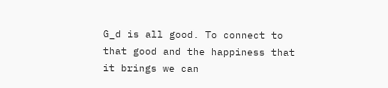G_d is all good. To connect to that good and the happiness that it brings we can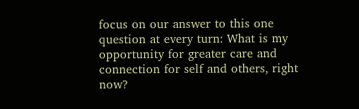focus on our answer to this one question at every turn: What is my opportunity for greater care and connection for self and others, right now?